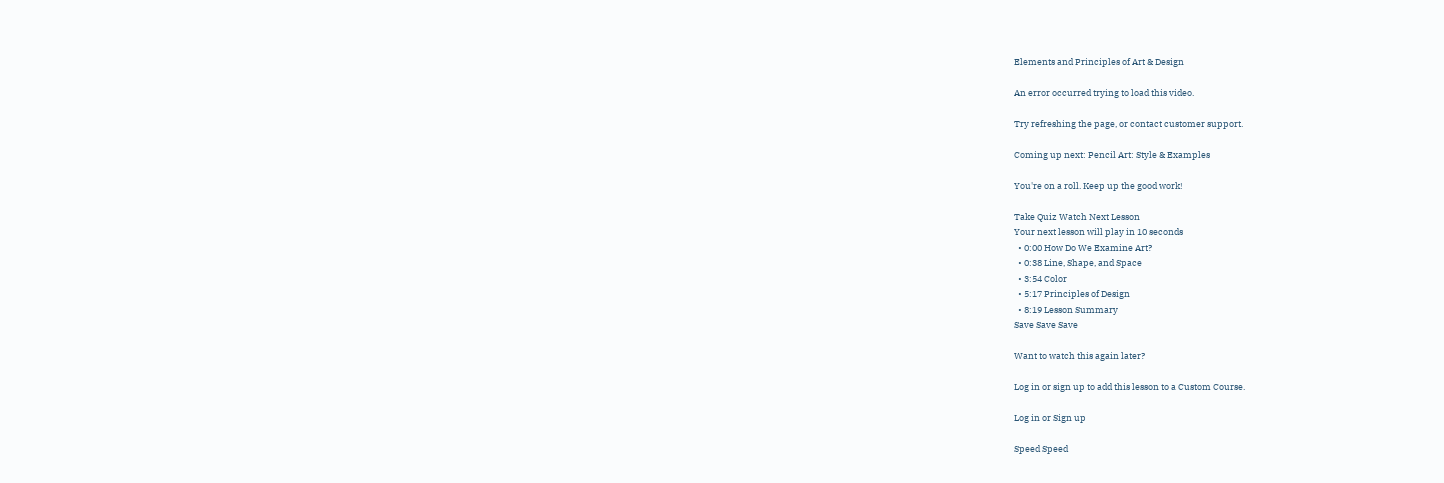Elements and Principles of Art & Design

An error occurred trying to load this video.

Try refreshing the page, or contact customer support.

Coming up next: Pencil Art: Style & Examples

You're on a roll. Keep up the good work!

Take Quiz Watch Next Lesson
Your next lesson will play in 10 seconds
  • 0:00 How Do We Examine Art?
  • 0:38 Line, Shape, and Space
  • 3:54 Color
  • 5:17 Principles of Design
  • 8:19 Lesson Summary
Save Save Save

Want to watch this again later?

Log in or sign up to add this lesson to a Custom Course.

Log in or Sign up

Speed Speed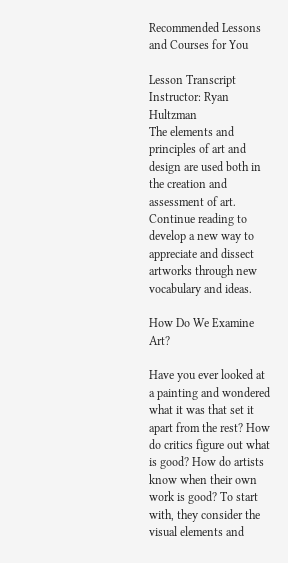Recommended Lessons and Courses for You

Lesson Transcript
Instructor: Ryan Hultzman
The elements and principles of art and design are used both in the creation and assessment of art. Continue reading to develop a new way to appreciate and dissect artworks through new vocabulary and ideas.

How Do We Examine Art?

Have you ever looked at a painting and wondered what it was that set it apart from the rest? How do critics figure out what is good? How do artists know when their own work is good? To start with, they consider the visual elements and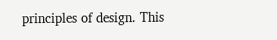principles of design. This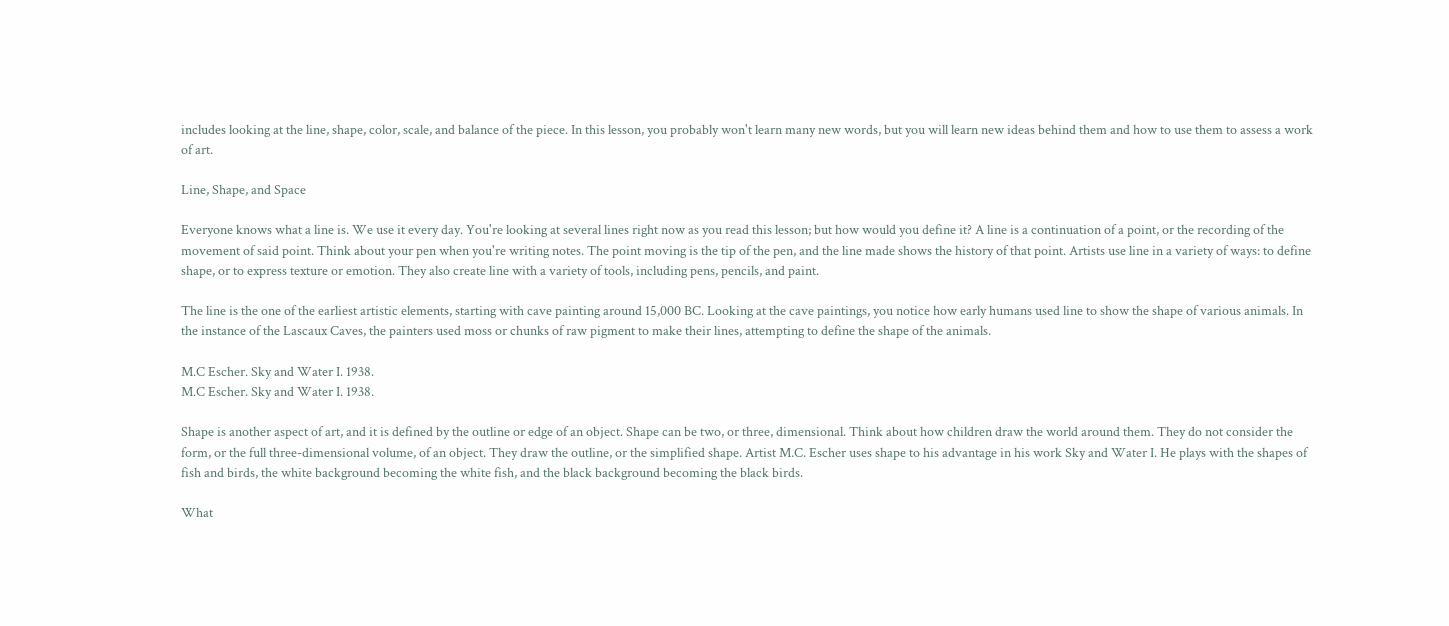includes looking at the line, shape, color, scale, and balance of the piece. In this lesson, you probably won't learn many new words, but you will learn new ideas behind them and how to use them to assess a work of art.

Line, Shape, and Space

Everyone knows what a line is. We use it every day. You're looking at several lines right now as you read this lesson; but how would you define it? A line is a continuation of a point, or the recording of the movement of said point. Think about your pen when you're writing notes. The point moving is the tip of the pen, and the line made shows the history of that point. Artists use line in a variety of ways: to define shape, or to express texture or emotion. They also create line with a variety of tools, including pens, pencils, and paint.

The line is the one of the earliest artistic elements, starting with cave painting around 15,000 BC. Looking at the cave paintings, you notice how early humans used line to show the shape of various animals. In the instance of the Lascaux Caves, the painters used moss or chunks of raw pigment to make their lines, attempting to define the shape of the animals.

M.C Escher. Sky and Water I. 1938.
M.C Escher. Sky and Water I. 1938.

Shape is another aspect of art, and it is defined by the outline or edge of an object. Shape can be two, or three, dimensional. Think about how children draw the world around them. They do not consider the form, or the full three-dimensional volume, of an object. They draw the outline, or the simplified shape. Artist M.C. Escher uses shape to his advantage in his work Sky and Water I. He plays with the shapes of fish and birds, the white background becoming the white fish, and the black background becoming the black birds.

What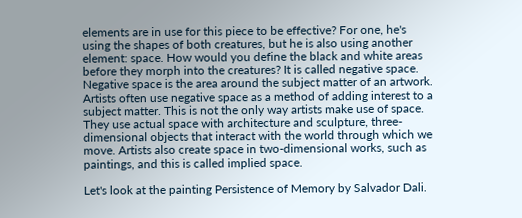elements are in use for this piece to be effective? For one, he's using the shapes of both creatures, but he is also using another element: space. How would you define the black and white areas before they morph into the creatures? It is called negative space. Negative space is the area around the subject matter of an artwork. Artists often use negative space as a method of adding interest to a subject matter. This is not the only way artists make use of space. They use actual space with architecture and sculpture, three-dimensional objects that interact with the world through which we move. Artists also create space in two-dimensional works, such as paintings, and this is called implied space.

Let's look at the painting Persistence of Memory by Salvador Dali.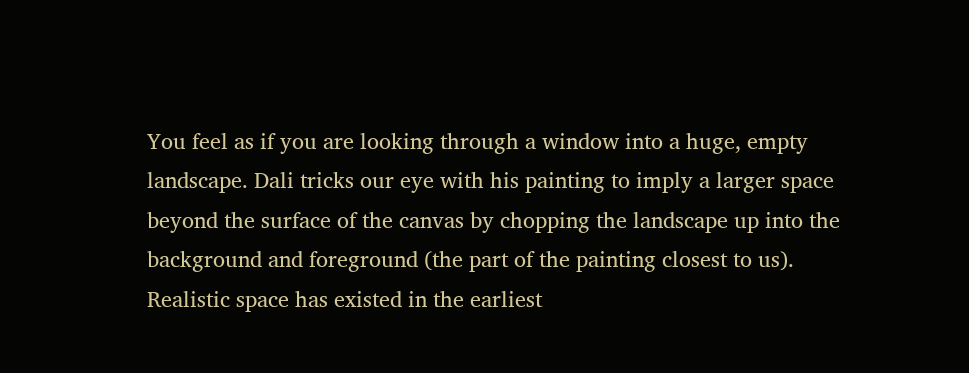You feel as if you are looking through a window into a huge, empty landscape. Dali tricks our eye with his painting to imply a larger space beyond the surface of the canvas by chopping the landscape up into the background and foreground (the part of the painting closest to us). Realistic space has existed in the earliest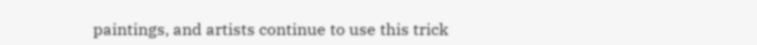paintings, and artists continue to use this trick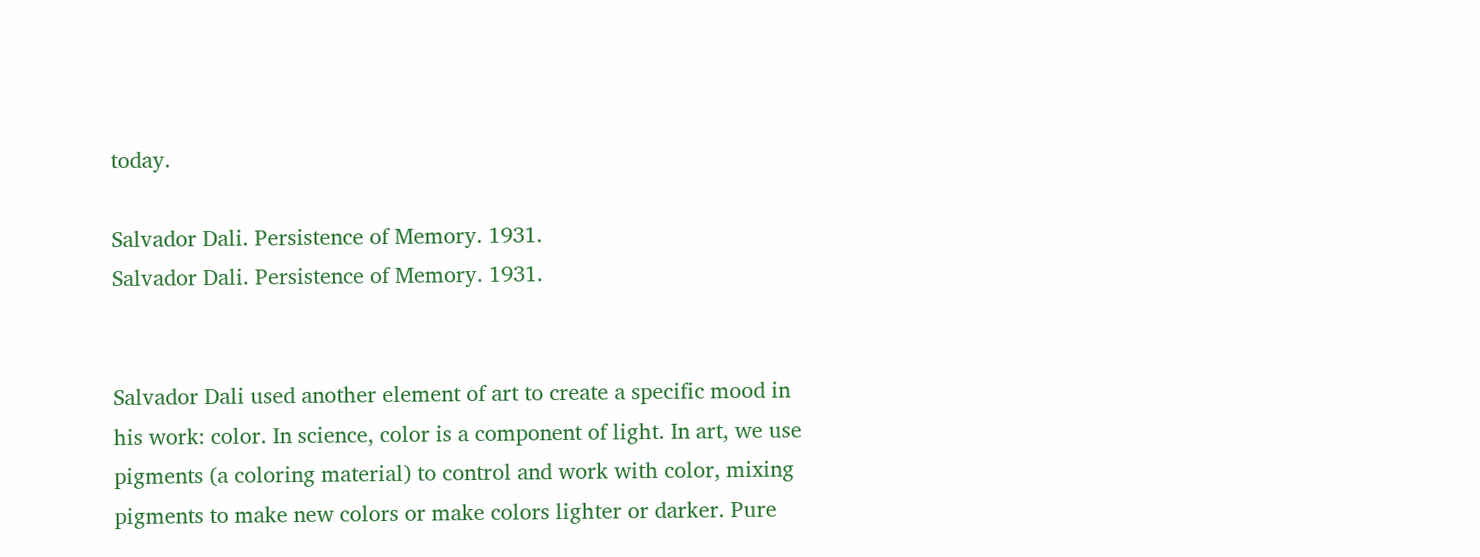today.

Salvador Dali. Persistence of Memory. 1931.
Salvador Dali. Persistence of Memory. 1931.


Salvador Dali used another element of art to create a specific mood in his work: color. In science, color is a component of light. In art, we use pigments (a coloring material) to control and work with color, mixing pigments to make new colors or make colors lighter or darker. Pure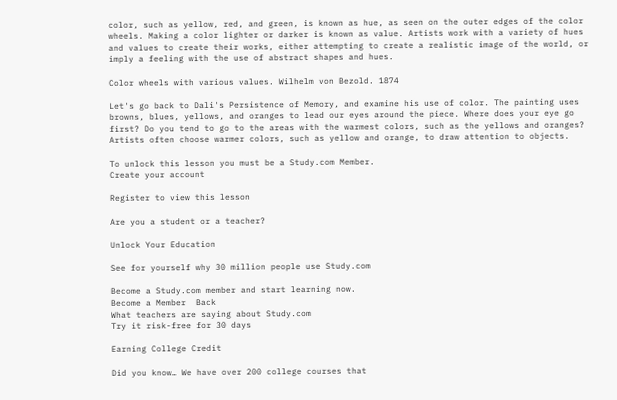color, such as yellow, red, and green, is known as hue, as seen on the outer edges of the color wheels. Making a color lighter or darker is known as value. Artists work with a variety of hues and values to create their works, either attempting to create a realistic image of the world, or imply a feeling with the use of abstract shapes and hues.

Color wheels with various values. Wilhelm von Bezold. 1874

Let's go back to Dali's Persistence of Memory, and examine his use of color. The painting uses browns, blues, yellows, and oranges to lead our eyes around the piece. Where does your eye go first? Do you tend to go to the areas with the warmest colors, such as the yellows and oranges? Artists often choose warmer colors, such as yellow and orange, to draw attention to objects.

To unlock this lesson you must be a Study.com Member.
Create your account

Register to view this lesson

Are you a student or a teacher?

Unlock Your Education

See for yourself why 30 million people use Study.com

Become a Study.com member and start learning now.
Become a Member  Back
What teachers are saying about Study.com
Try it risk-free for 30 days

Earning College Credit

Did you know… We have over 200 college courses that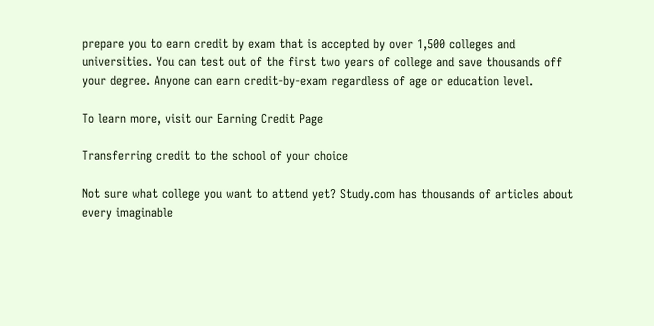prepare you to earn credit by exam that is accepted by over 1,500 colleges and universities. You can test out of the first two years of college and save thousands off your degree. Anyone can earn credit-by-exam regardless of age or education level.

To learn more, visit our Earning Credit Page

Transferring credit to the school of your choice

Not sure what college you want to attend yet? Study.com has thousands of articles about every imaginable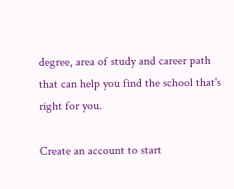degree, area of study and career path that can help you find the school that's right for you.

Create an account to start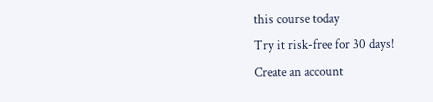this course today
Try it risk-free for 30 days!
Create an account